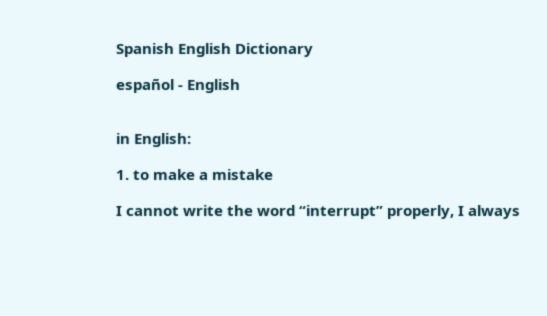Spanish English Dictionary

español - English


in English:

1. to make a mistake

I cannot write the word “interrupt” properly, I always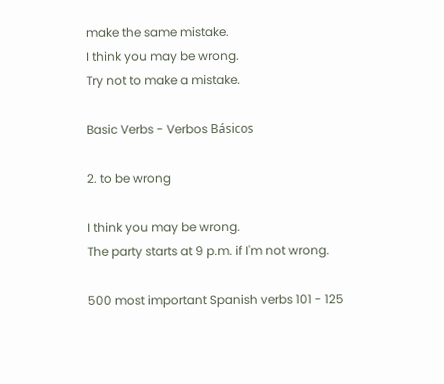make the same mistake.
I think you may be wrong.
Try not to make a mistake.

Basic Verbs - Verbos Básicos

2. to be wrong

I think you may be wrong.
The party starts at 9 p.m. if I'm not wrong.

500 most important Spanish verbs 101 - 125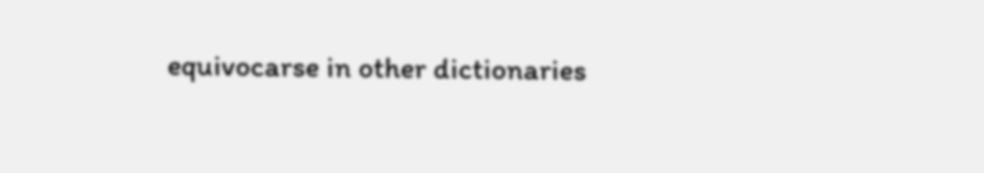equivocarse in other dictionaries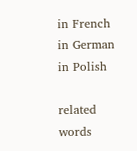in French
in German
in Polish

related words